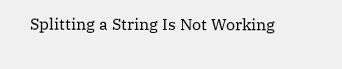Splitting a String Is Not Working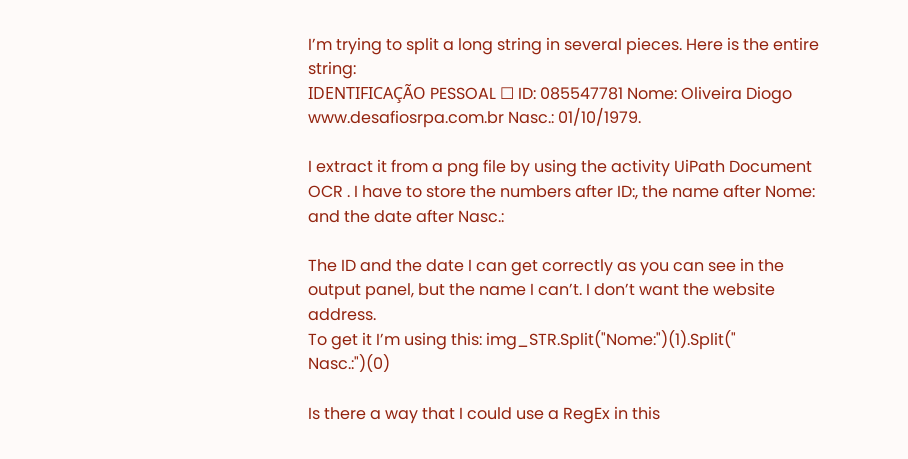I’m trying to split a long string in several pieces. Here is the entire string:
IDENTIFICAÇÃO PESSOAL ☐ ID: 085547781 Nome: Oliveira Diogo www.desafiosrpa.com.br Nasc.: 01/10/1979.

I extract it from a png file by using the activity UiPath Document OCR . I have to store the numbers after ID:, the name after Nome: and the date after Nasc.:

The ID and the date I can get correctly as you can see in the output panel, but the name I can’t. I don’t want the website address.
To get it I’m using this: img_STR.Split("Nome:")(1).Split(" Nasc.:")(0)

Is there a way that I could use a RegEx in this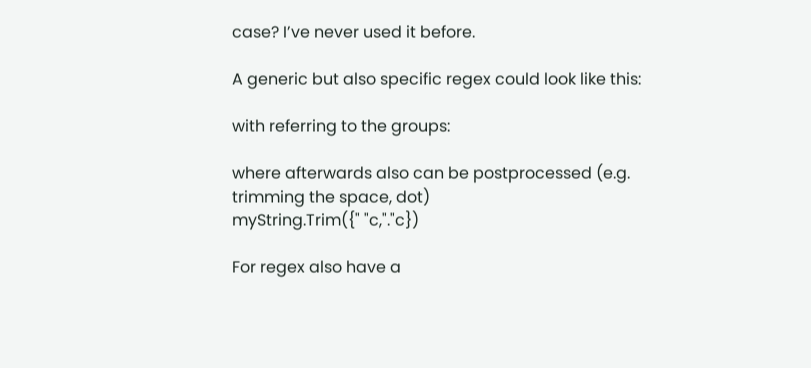case? I’ve never used it before.

A generic but also specific regex could look like this:

with referring to the groups:

where afterwards also can be postprocessed (e.g. trimming the space, dot)
myString.Trim({" "c,"."c})

For regex also have a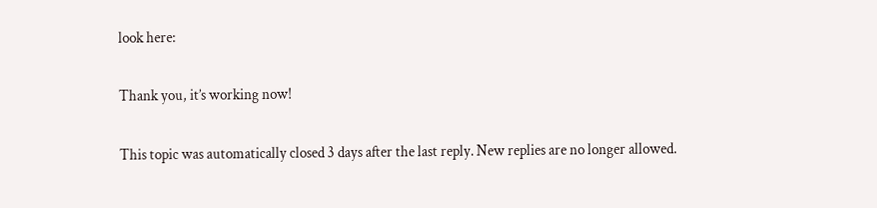look here:


Thank you, it’s working now!


This topic was automatically closed 3 days after the last reply. New replies are no longer allowed.